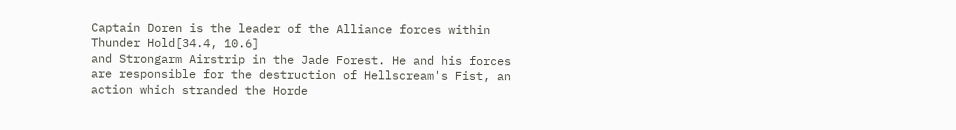Captain Doren is the leader of the Alliance forces within Thunder Hold[34.4, 10.6]
and Strongarm Airstrip in the Jade Forest. He and his forces are responsible for the destruction of Hellscream's Fist, an action which stranded the Horde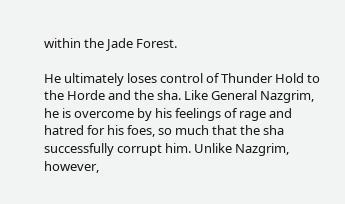within the Jade Forest.

He ultimately loses control of Thunder Hold to the Horde and the sha. Like General Nazgrim, he is overcome by his feelings of rage and hatred for his foes, so much that the sha successfully corrupt him. Unlike Nazgrim, however,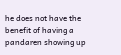he does not have the benefit of having a pandaren showing up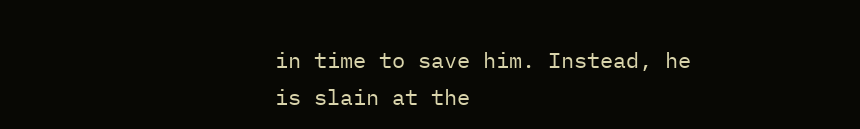in time to save him. Instead, he is slain at the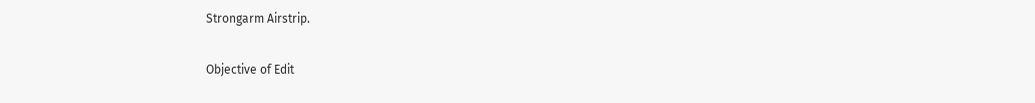Strongarm Airstrip.

Objective of Edit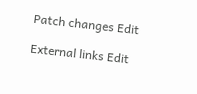Patch changes Edit

External links Edit